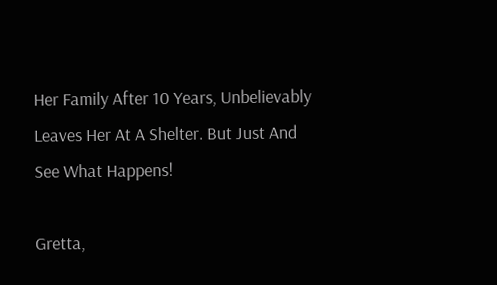Her Family After 10 Years, Unbelievably Leaves Her At A Shelter. But Just And See What Happens!

Gretta,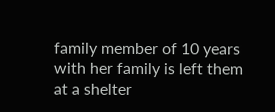family member of 10 years with her family is left them at a shelter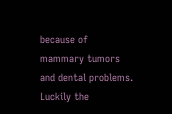because of mammary tumors and dental problems.  Luckily the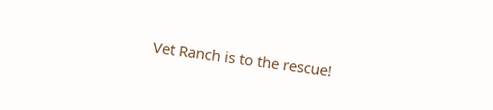Vet Ranch is to the rescue!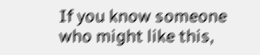If you know someone who might like this,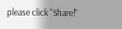please click “Share!”